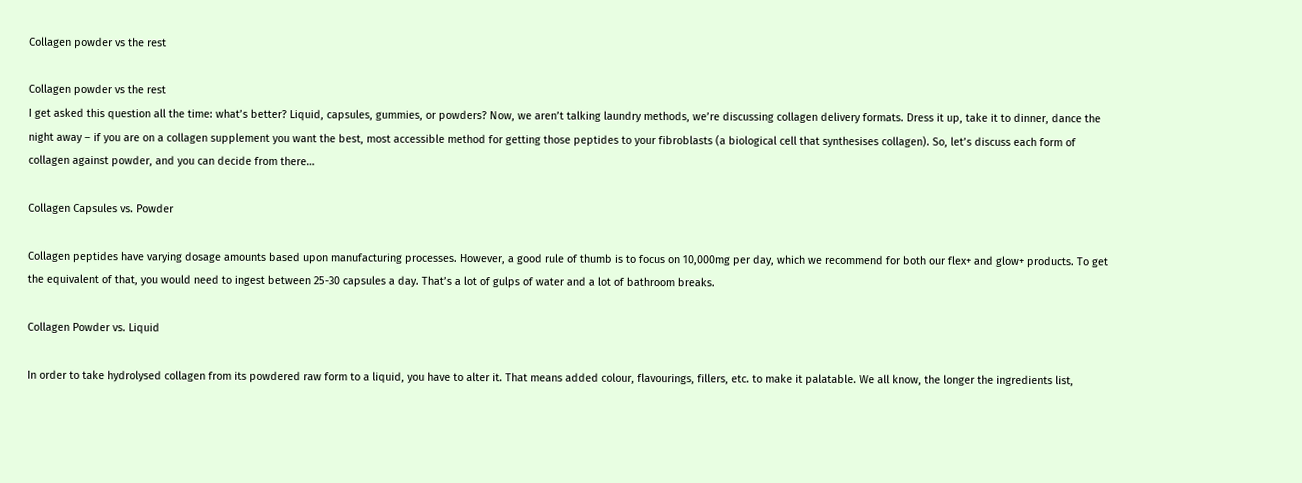Collagen powder vs the rest

Collagen powder vs the rest
I get asked this question all the time: what’s better? Liquid, capsules, gummies, or powders? Now, we aren’t talking laundry methods, we’re discussing collagen delivery formats. Dress it up, take it to dinner, dance the night away – if you are on a collagen supplement you want the best, most accessible method for getting those peptides to your fibroblasts (a biological cell that synthesises collagen). So, let’s discuss each form of collagen against powder, and you can decide from there…

Collagen Capsules vs. Powder

Collagen peptides have varying dosage amounts based upon manufacturing processes. However, a good rule of thumb is to focus on 10,000mg per day, which we recommend for both our flex+ and glow+ products. To get the equivalent of that, you would need to ingest between 25-30 capsules a day. That’s a lot of gulps of water and a lot of bathroom breaks.

Collagen Powder vs. Liquid

In order to take hydrolysed collagen from its powdered raw form to a liquid, you have to alter it. That means added colour, flavourings, fillers, etc. to make it palatable. We all know, the longer the ingredients list,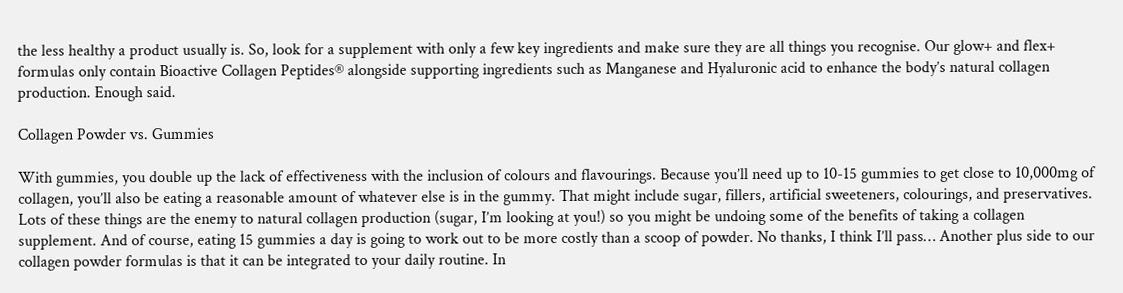the less healthy a product usually is. So, look for a supplement with only a few key ingredients and make sure they are all things you recognise. Our glow+ and flex+ formulas only contain Bioactive Collagen Peptides® alongside supporting ingredients such as Manganese and Hyaluronic acid to enhance the body’s natural collagen production. Enough said.

Collagen Powder vs. Gummies

With gummies, you double up the lack of effectiveness with the inclusion of colours and flavourings. Because you’ll need up to 10-15 gummies to get close to 10,000mg of collagen, you’ll also be eating a reasonable amount of whatever else is in the gummy. That might include sugar, fillers, artificial sweeteners, colourings, and preservatives. Lots of these things are the enemy to natural collagen production (sugar, I’m looking at you!) so you might be undoing some of the benefits of taking a collagen supplement. And of course, eating 15 gummies a day is going to work out to be more costly than a scoop of powder. No thanks, I think I’ll pass… Another plus side to our collagen powder formulas is that it can be integrated to your daily routine. In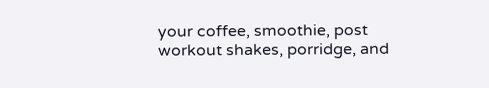your coffee, smoothie, post workout shakes, porridge, and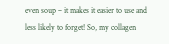even soup – it makes it easier to use and less likely to forget! So, my collagen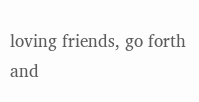loving friends, go forth and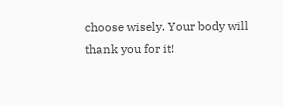choose wisely. Your body will thank you for it!